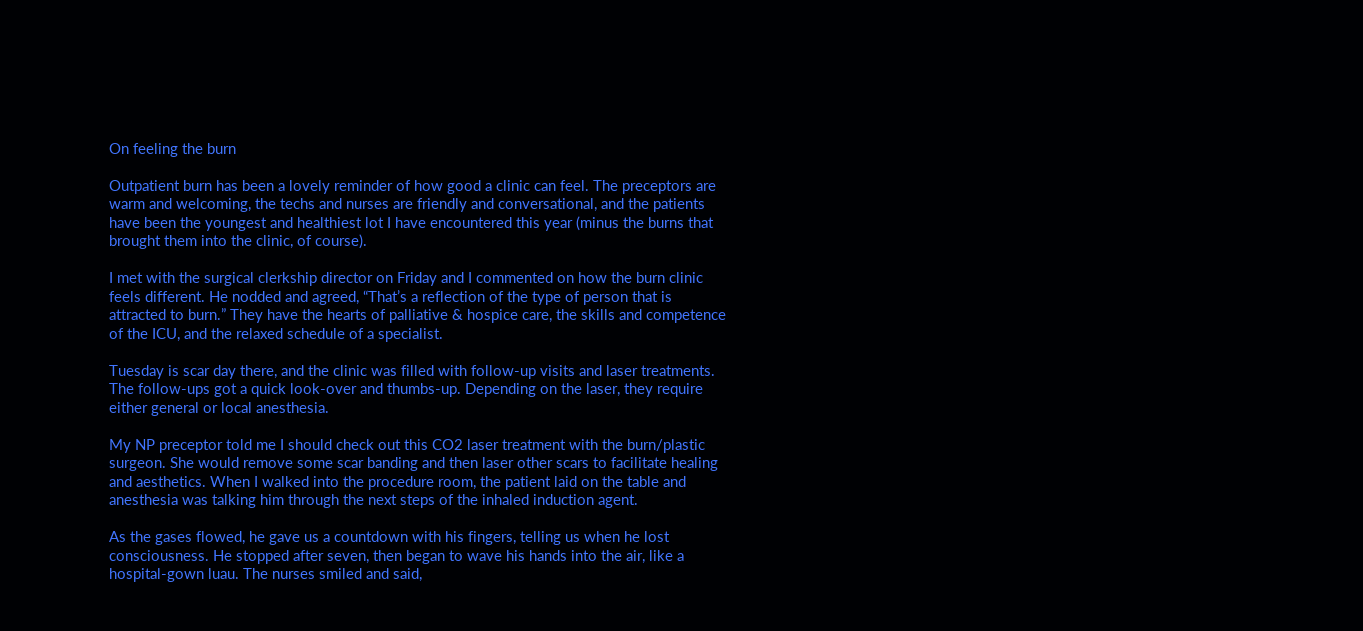On feeling the burn

Outpatient burn has been a lovely reminder of how good a clinic can feel. The preceptors are warm and welcoming, the techs and nurses are friendly and conversational, and the patients have been the youngest and healthiest lot I have encountered this year (minus the burns that brought them into the clinic, of course).

I met with the surgical clerkship director on Friday and I commented on how the burn clinic feels different. He nodded and agreed, “That’s a reflection of the type of person that is attracted to burn.” They have the hearts of palliative & hospice care, the skills and competence of the ICU, and the relaxed schedule of a specialist.

Tuesday is scar day there, and the clinic was filled with follow-up visits and laser treatments. The follow-ups got a quick look-over and thumbs-up. Depending on the laser, they require either general or local anesthesia.

My NP preceptor told me I should check out this CO2 laser treatment with the burn/plastic surgeon. She would remove some scar banding and then laser other scars to facilitate healing and aesthetics. When I walked into the procedure room, the patient laid on the table and anesthesia was talking him through the next steps of the inhaled induction agent.

As the gases flowed, he gave us a countdown with his fingers, telling us when he lost consciousness. He stopped after seven, then began to wave his hands into the air, like a hospital-gown luau. The nurses smiled and said,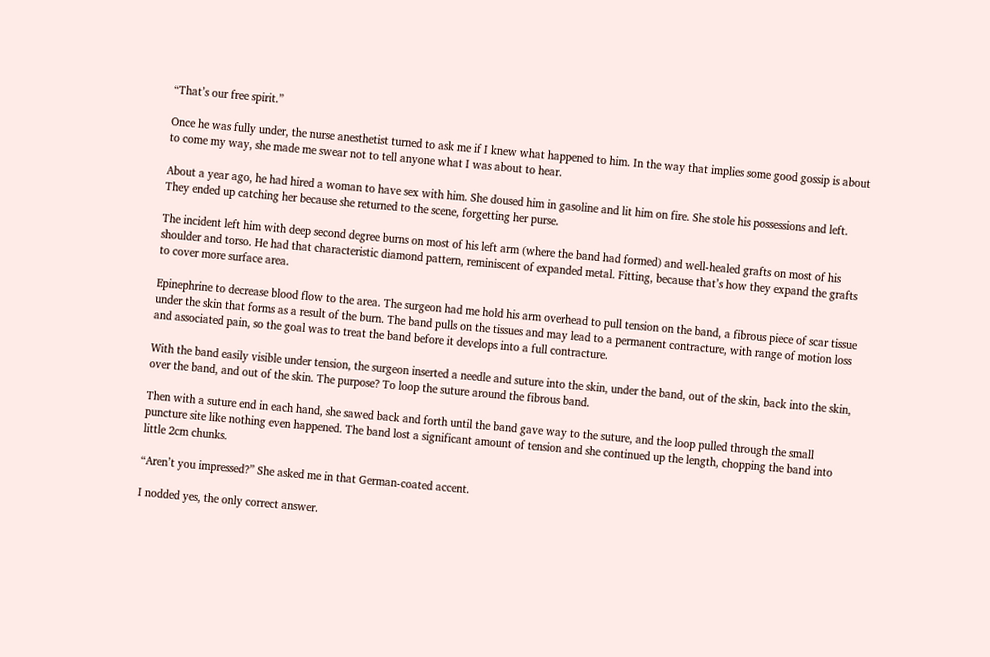“That’s our free spirit.”

Once he was fully under, the nurse anesthetist turned to ask me if I knew what happened to him. In the way that implies some good gossip is about to come my way, she made me swear not to tell anyone what I was about to hear.

About a year ago, he had hired a woman to have sex with him. She doused him in gasoline and lit him on fire. She stole his possessions and left. They ended up catching her because she returned to the scene, forgetting her purse.

The incident left him with deep second degree burns on most of his left arm (where the band had formed) and well-healed grafts on most of his shoulder and torso. He had that characteristic diamond pattern, reminiscent of expanded metal. Fitting, because that’s how they expand the grafts to cover more surface area.

Epinephrine to decrease blood flow to the area. The surgeon had me hold his arm overhead to pull tension on the band, a fibrous piece of scar tissue under the skin that forms as a result of the burn. The band pulls on the tissues and may lead to a permanent contracture, with range of motion loss and associated pain, so the goal was to treat the band before it develops into a full contracture.

With the band easily visible under tension, the surgeon inserted a needle and suture into the skin, under the band, out of the skin, back into the skin, over the band, and out of the skin. The purpose? To loop the suture around the fibrous band.

Then with a suture end in each hand, she sawed back and forth until the band gave way to the suture, and the loop pulled through the small puncture site like nothing even happened. The band lost a significant amount of tension and she continued up the length, chopping the band into little 2cm chunks.

“Aren’t you impressed?” She asked me in that German-coated accent.

I nodded yes, the only correct answer.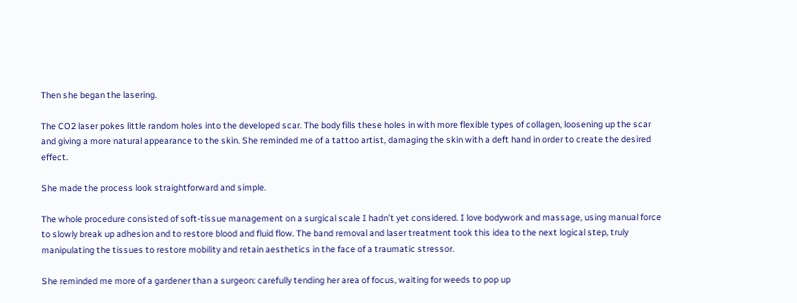Then she began the lasering.

The CO2 laser pokes little random holes into the developed scar. The body fills these holes in with more flexible types of collagen, loosening up the scar and giving a more natural appearance to the skin. She reminded me of a tattoo artist, damaging the skin with a deft hand in order to create the desired effect.

She made the process look straightforward and simple.

The whole procedure consisted of soft-tissue management on a surgical scale I hadn’t yet considered. I love bodywork and massage, using manual force to slowly break up adhesion and to restore blood and fluid flow. The band removal and laser treatment took this idea to the next logical step, truly manipulating the tissues to restore mobility and retain aesthetics in the face of a traumatic stressor.

She reminded me more of a gardener than a surgeon: carefully tending her area of focus, waiting for weeds to pop up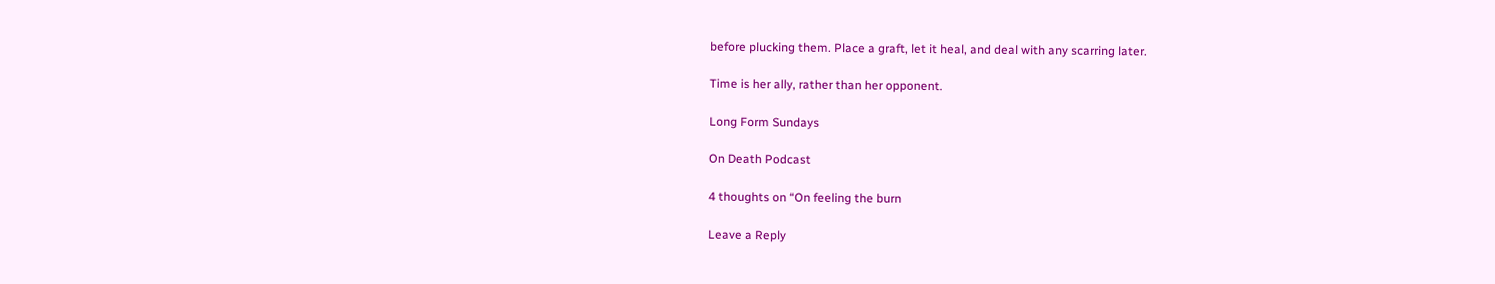before plucking them. Place a graft, let it heal, and deal with any scarring later.

Time is her ally, rather than her opponent.

Long Form Sundays

On Death Podcast

4 thoughts on “On feeling the burn

Leave a Reply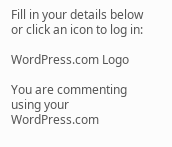Fill in your details below or click an icon to log in:

WordPress.com Logo

You are commenting using your WordPress.com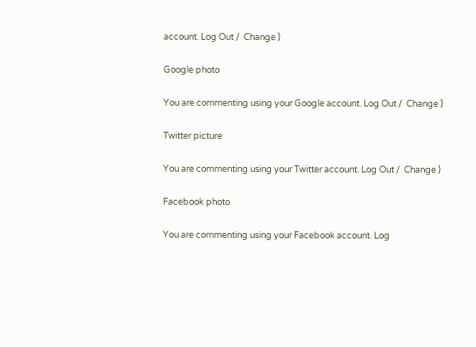account. Log Out /  Change )

Google photo

You are commenting using your Google account. Log Out /  Change )

Twitter picture

You are commenting using your Twitter account. Log Out /  Change )

Facebook photo

You are commenting using your Facebook account. Log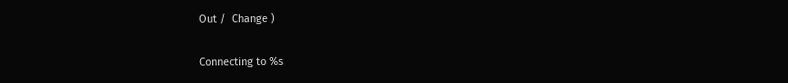Out /  Change )

Connecting to %s